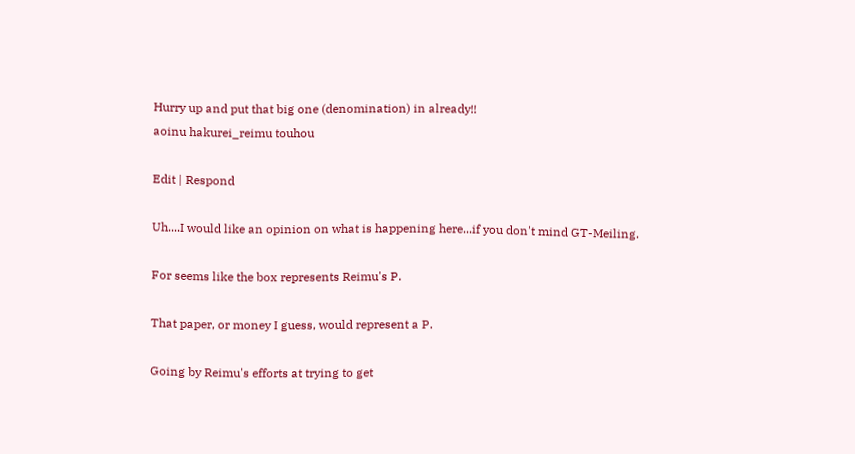Hurry up and put that big one (denomination) in already!!
aoinu hakurei_reimu touhou

Edit | Respond

Uh....I would like an opinion on what is happening here...if you don't mind GT-Meiling.

For seems like the box represents Reimu's P.

That paper, or money I guess, would represent a P.

Going by Reimu's efforts at trying to get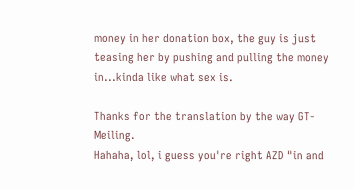money in her donation box, the guy is just teasing her by pushing and pulling the money in...kinda like what sex is.

Thanks for the translation by the way GT-Meiling.
Hahaha, lol, i guess you're right AZD "in and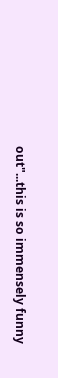out"...this is so immensely funny